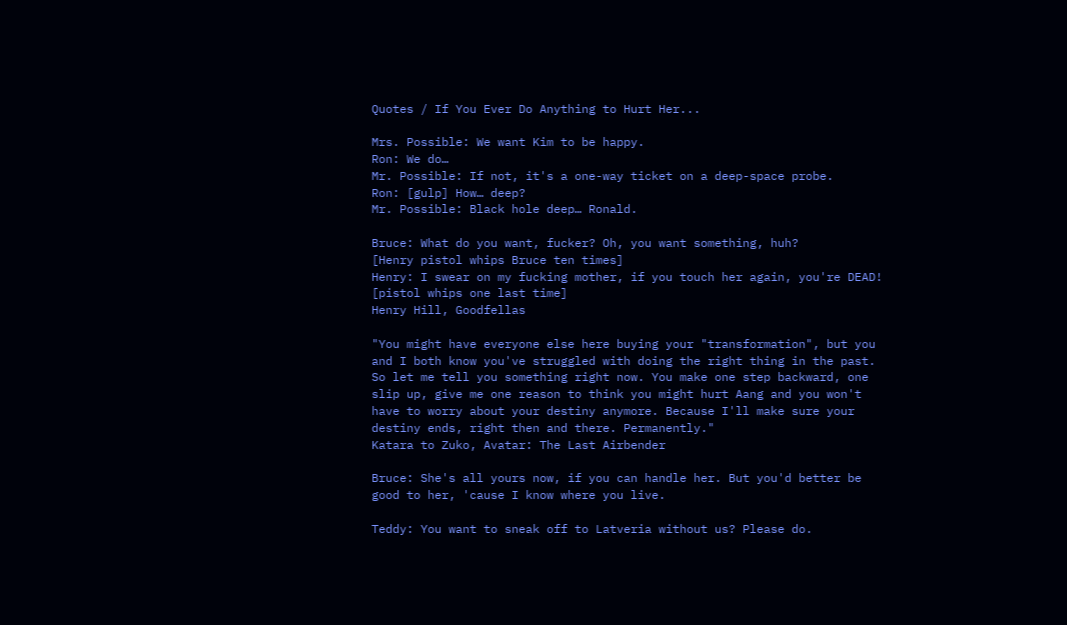Quotes / If You Ever Do Anything to Hurt Her...

Mrs. Possible: We want Kim to be happy.
Ron: We do…
Mr. Possible: If not, it's a one-way ticket on a deep-space probe.
Ron: [gulp] How… deep?
Mr. Possible: Black hole deep… Ronald.

Bruce: What do you want, fucker? Oh, you want something, huh?
[Henry pistol whips Bruce ten times]
Henry: I swear on my fucking mother, if you touch her again, you're DEAD!
[pistol whips one last time]
Henry Hill, Goodfellas

"You might have everyone else here buying your "transformation", but you and I both know you've struggled with doing the right thing in the past. So let me tell you something right now. You make one step backward, one slip up, give me one reason to think you might hurt Aang and you won't have to worry about your destiny anymore. Because I'll make sure your destiny ends, right then and there. Permanently."
Katara to Zuko, Avatar: The Last Airbender

Bruce: She's all yours now, if you can handle her. But you'd better be good to her, 'cause I know where you live.

Teddy: You want to sneak off to Latveria without us? Please do.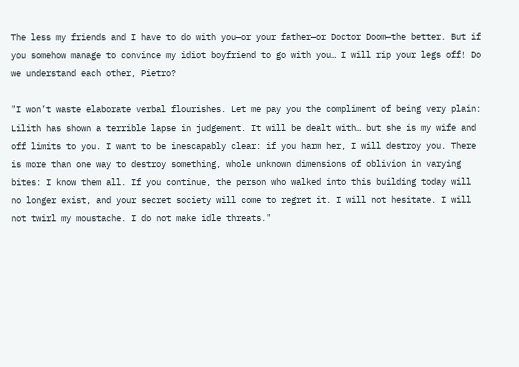The less my friends and I have to do with you—or your father—or Doctor Doom—the better. But if you somehow manage to convince my idiot boyfriend to go with you… I will rip your legs off! Do we understand each other, Pietro?

"I won’t waste elaborate verbal flourishes. Let me pay you the compliment of being very plain: Lilith has shown a terrible lapse in judgement. It will be dealt with… but she is my wife and off limits to you. I want to be inescapably clear: if you harm her, I will destroy you. There is more than one way to destroy something, whole unknown dimensions of oblivion in varying bites: I know them all. If you continue, the person who walked into this building today will no longer exist, and your secret society will come to regret it. I will not hesitate. I will not twirl my moustache. I do not make idle threats."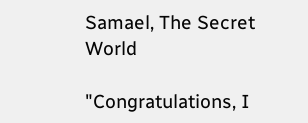Samael, The Secret World

"Congratulations, I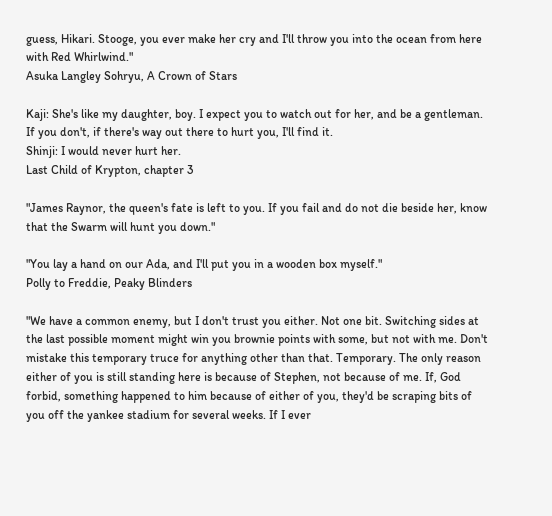guess, Hikari. Stooge, you ever make her cry and I'll throw you into the ocean from here with Red Whirlwind."
Asuka Langley Sohryu, A Crown of Stars

Kaji: She's like my daughter, boy. I expect you to watch out for her, and be a gentleman. If you don't, if there's way out there to hurt you, I'll find it.
Shinji: I would never hurt her.
Last Child of Krypton, chapter 3

"James Raynor, the queen's fate is left to you. If you fail and do not die beside her, know that the Swarm will hunt you down."

"You lay a hand on our Ada, and I'll put you in a wooden box myself."
Polly to Freddie, Peaky Blinders

"We have a common enemy, but I don't trust you either. Not one bit. Switching sides at the last possible moment might win you brownie points with some, but not with me. Don't mistake this temporary truce for anything other than that. Temporary. The only reason either of you is still standing here is because of Stephen, not because of me. If, God forbid, something happened to him because of either of you, they'd be scraping bits of you off the yankee stadium for several weeks. If I ever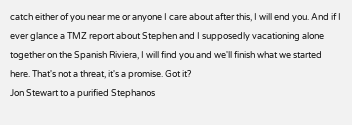catch either of you near me or anyone I care about after this, I will end you. And if I ever glance a TMZ report about Stephen and I supposedly vacationing alone together on the Spanish Riviera, I will find you and we'll finish what we started here. That's not a threat, it's a promise. Got it?
Jon Stewart to a purified Stephanos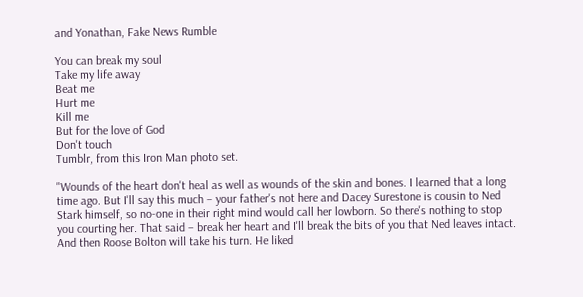and Yonathan, Fake News Rumble

You can break my soul
Take my life away
Beat me
Hurt me
Kill me
But for the love of God
Don't touch
Tumblr, from this Iron Man photo set.

"Wounds of the heart don't heal as well as wounds of the skin and bones. I learned that a long time ago. But I'll say this much – your father's not here and Dacey Surestone is cousin to Ned Stark himself, so no-one in their right mind would call her lowborn. So there's nothing to stop you courting her. That said – break her heart and I'll break the bits of you that Ned leaves intact. And then Roose Bolton will take his turn. He liked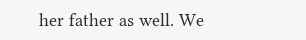her father as well. We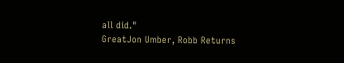all did."
GreatJon Umber, Robb Returns